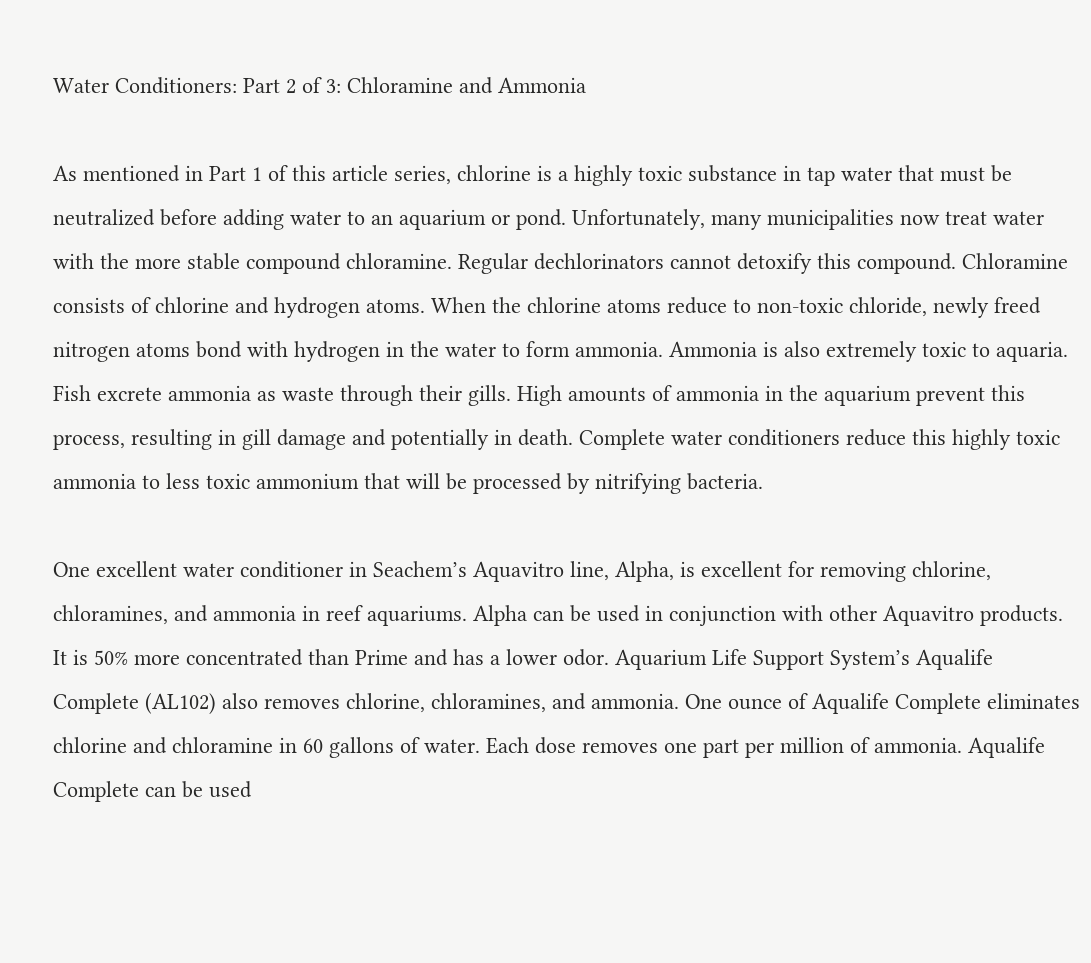Water Conditioners: Part 2 of 3: Chloramine and Ammonia

As mentioned in Part 1 of this article series, chlorine is a highly toxic substance in tap water that must be neutralized before adding water to an aquarium or pond. Unfortunately, many municipalities now treat water with the more stable compound chloramine. Regular dechlorinators cannot detoxify this compound. Chloramine consists of chlorine and hydrogen atoms. When the chlorine atoms reduce to non-toxic chloride, newly freed nitrogen atoms bond with hydrogen in the water to form ammonia. Ammonia is also extremely toxic to aquaria. Fish excrete ammonia as waste through their gills. High amounts of ammonia in the aquarium prevent this process, resulting in gill damage and potentially in death. Complete water conditioners reduce this highly toxic ammonia to less toxic ammonium that will be processed by nitrifying bacteria.

One excellent water conditioner in Seachem’s Aquavitro line, Alpha, is excellent for removing chlorine, chloramines, and ammonia in reef aquariums. Alpha can be used in conjunction with other Aquavitro products. It is 50% more concentrated than Prime and has a lower odor. Aquarium Life Support System’s Aqualife Complete (AL102) also removes chlorine, chloramines, and ammonia. One ounce of Aqualife Complete eliminates chlorine and chloramine in 60 gallons of water. Each dose removes one part per million of ammonia. Aqualife Complete can be used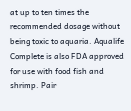at up to ten times the recommended dosage without being toxic to aquaria. Aqualife Complete is also FDA approved for use with food fish and shrimp. Pair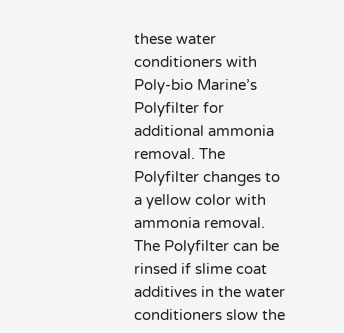these water conditioners with Poly-bio Marine’s Polyfilter for additional ammonia removal. The Polyfilter changes to a yellow color with ammonia removal. The Polyfilter can be rinsed if slime coat additives in the water conditioners slow the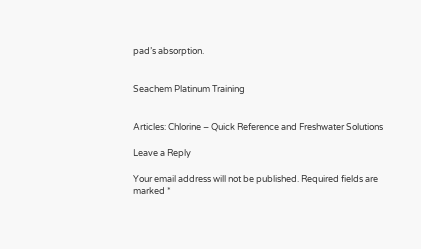pad’s absorption.


Seachem Platinum Training


Articles: Chlorine – Quick Reference and Freshwater Solutions

Leave a Reply

Your email address will not be published. Required fields are marked *